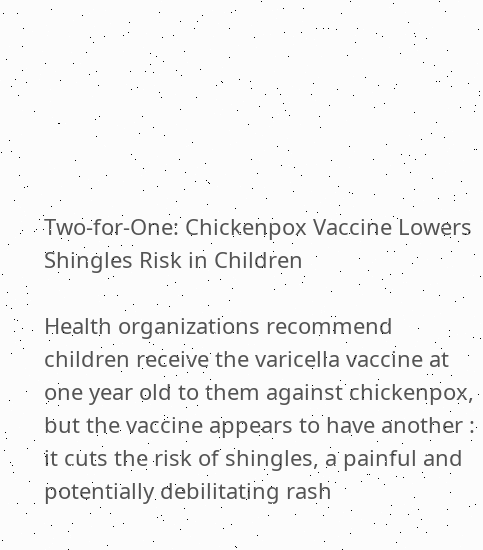Two-for-One: Chickenpox Vaccine Lowers Shingles Risk in Children

Health organizations recommend children receive the varicella vaccine at one year old to them against chickenpox, but the vaccine appears to have another : it cuts the risk of shingles, a painful and potentially debilitating rash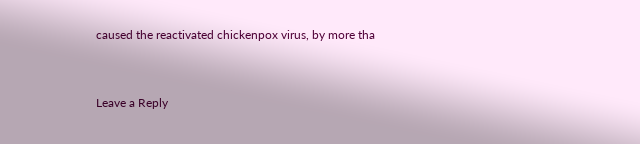caused the reactivated chickenpox virus, by more tha


Leave a Reply